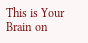This is Your Brain on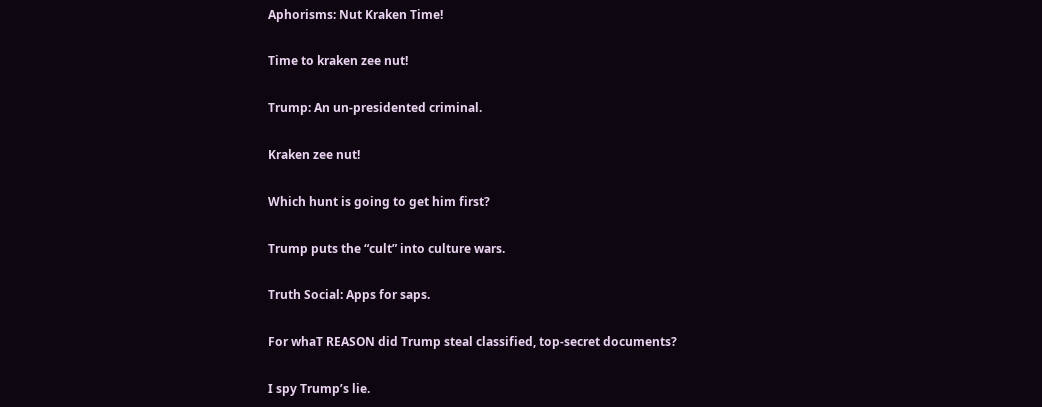Aphorisms: Nut Kraken Time!

Time to kraken zee nut!

Trump: An un-presidented criminal.

Kraken zee nut!

Which hunt is going to get him first?

Trump puts the “cult” into culture wars.

Truth Social: Apps for saps.

For whaT REASON did Trump steal classified, top-secret documents?

I spy Trump’s lie.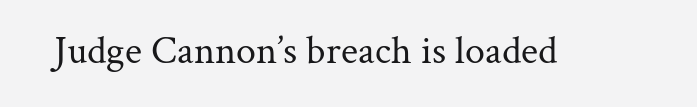Judge Cannon’s breach is loaded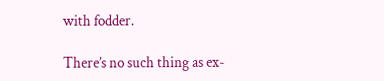with fodder.

There’s no such thing as ex-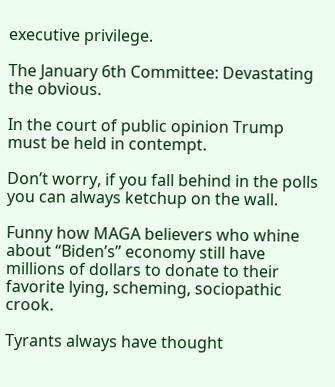executive privilege.

The January 6th Committee: Devastating the obvious.

In the court of public opinion Trump must be held in contempt.

Don’t worry, if you fall behind in the polls you can always ketchup on the wall.

Funny how MAGA believers who whine about “Biden’s” economy still have millions of dollars to donate to their favorite lying, scheming, sociopathic crook.

Tyrants always have thought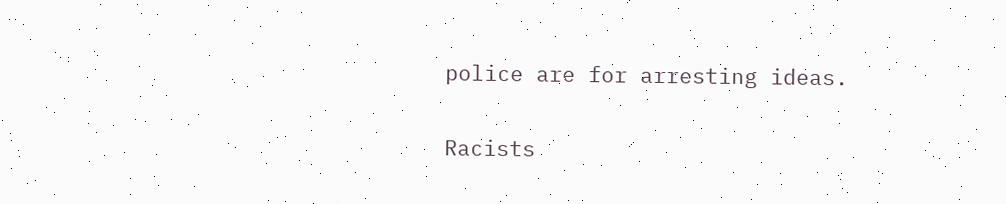police are for arresting ideas.

Racists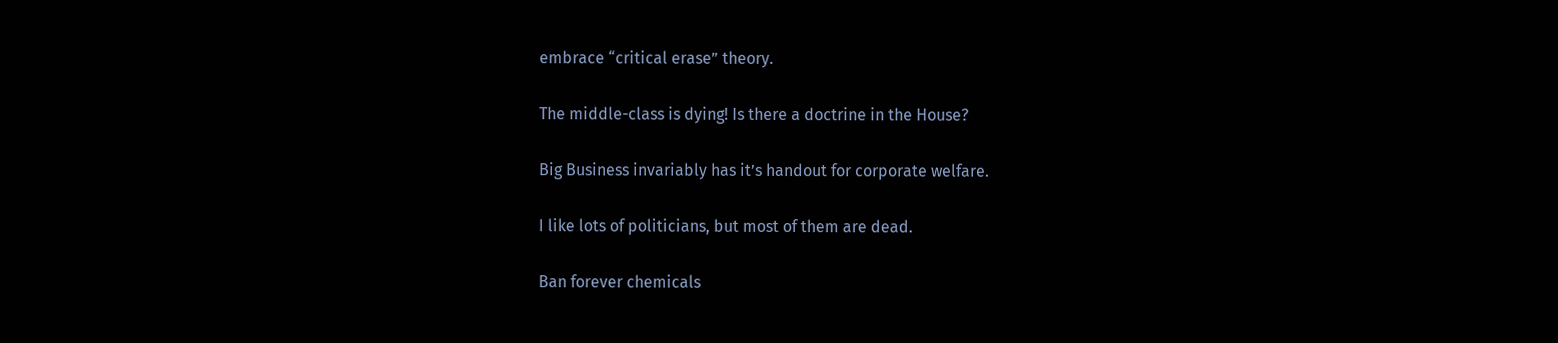embrace “critical erase” theory.

The middle-class is dying! Is there a doctrine in the House?

Big Business invariably has it’s handout for corporate welfare.

I like lots of politicians, but most of them are dead.

Ban forever chemicals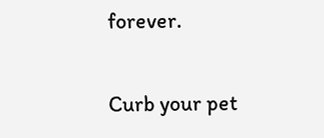forever.

Curb your pet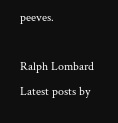peeves.

Ralph Lombard
Latest posts by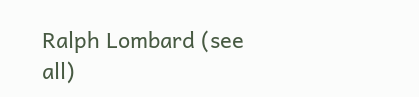Ralph Lombard (see all)